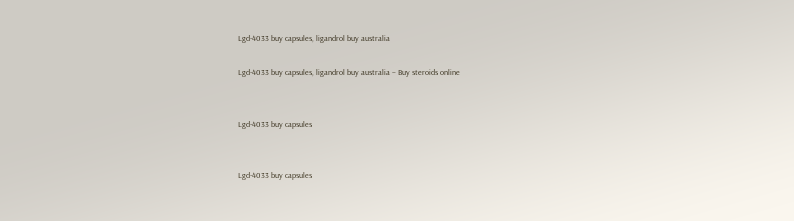Lgd-4033 buy capsules, ligandrol buy australia

Lgd-4033 buy capsules, ligandrol buy australia – Buy steroids online


Lgd-4033 buy capsules


Lgd-4033 buy capsules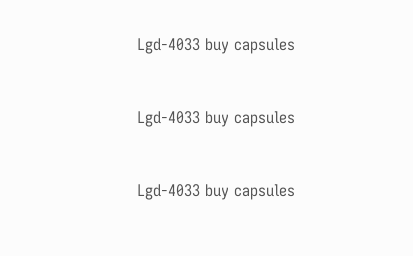Lgd-4033 buy capsules


Lgd-4033 buy capsules


Lgd-4033 buy capsules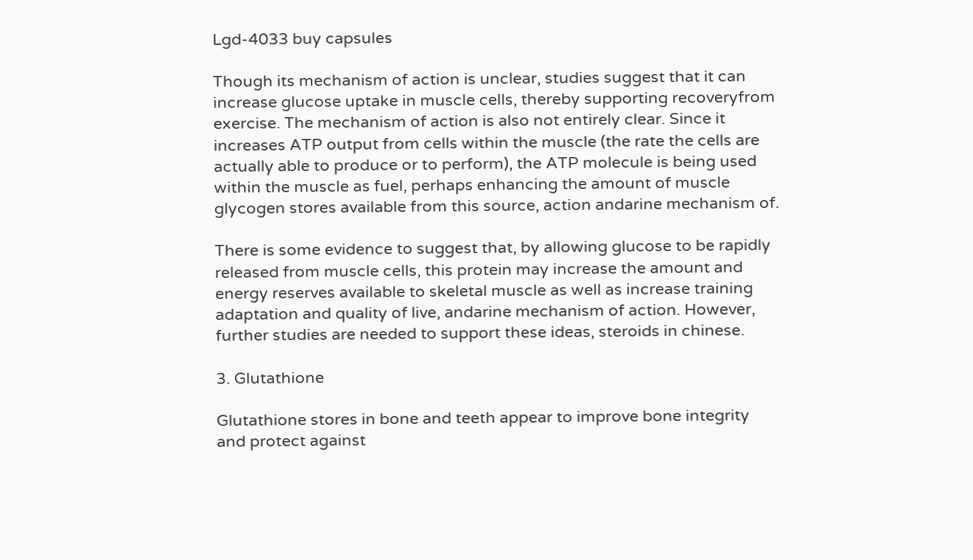Lgd-4033 buy capsules

Though its mechanism of action is unclear, studies suggest that it can increase glucose uptake in muscle cells, thereby supporting recoveryfrom exercise. The mechanism of action is also not entirely clear. Since it increases ATP output from cells within the muscle (the rate the cells are actually able to produce or to perform), the ATP molecule is being used within the muscle as fuel, perhaps enhancing the amount of muscle glycogen stores available from this source, action andarine mechanism of.

There is some evidence to suggest that, by allowing glucose to be rapidly released from muscle cells, this protein may increase the amount and energy reserves available to skeletal muscle as well as increase training adaptation and quality of live, andarine mechanism of action. However, further studies are needed to support these ideas, steroids in chinese.

3. Glutathione

Glutathione stores in bone and teeth appear to improve bone integrity and protect against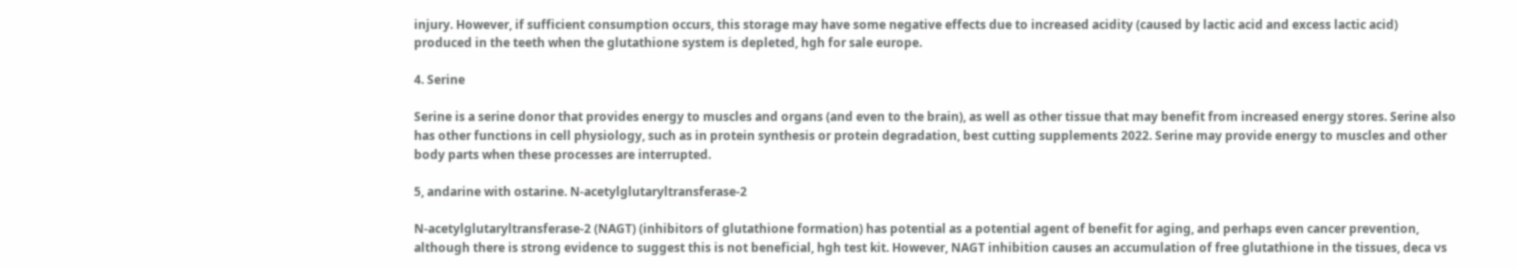injury. However, if sufficient consumption occurs, this storage may have some negative effects due to increased acidity (caused by lactic acid and excess lactic acid) produced in the teeth when the glutathione system is depleted, hgh for sale europe.

4. Serine

Serine is a serine donor that provides energy to muscles and organs (and even to the brain), as well as other tissue that may benefit from increased energy stores. Serine also has other functions in cell physiology, such as in protein synthesis or protein degradation, best cutting supplements 2022. Serine may provide energy to muscles and other body parts when these processes are interrupted.

5, andarine with ostarine. N-acetylglutaryltransferase-2

N-acetylglutaryltransferase-2 (NAGT) (inhibitors of glutathione formation) has potential as a potential agent of benefit for aging, and perhaps even cancer prevention, although there is strong evidence to suggest this is not beneficial, hgh test kit. However, NAGT inhibition causes an accumulation of free glutathione in the tissues, deca vs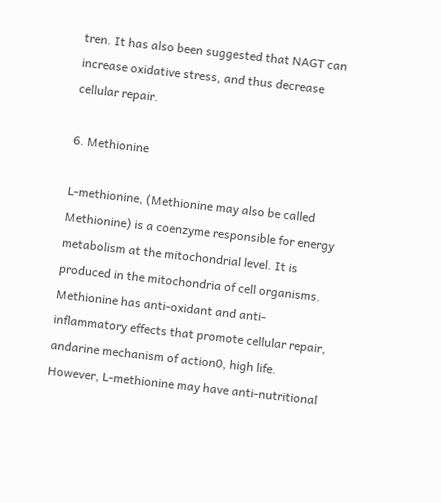tren. It has also been suggested that NAGT can increase oxidative stress, and thus decrease cellular repair.

6. Methionine

L-methionine, (Methionine may also be called Methionine) is a coenzyme responsible for energy metabolism at the mitochondrial level. It is produced in the mitochondria of cell organisms. Methionine has anti-oxidant and anti-inflammatory effects that promote cellular repair, andarine mechanism of action0, high life. However, L-methionine may have anti-nutritional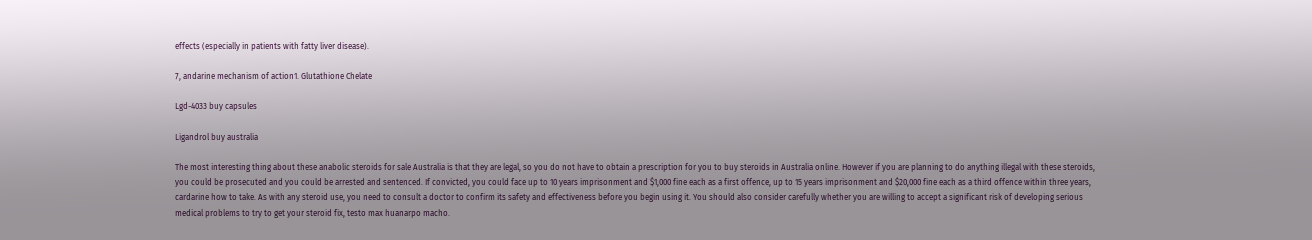effects (especially in patients with fatty liver disease).

7, andarine mechanism of action1. Glutathione Chelate

Lgd-4033 buy capsules

Ligandrol buy australia

The most interesting thing about these anabolic steroids for sale Australia is that they are legal, so you do not have to obtain a prescription for you to buy steroids in Australia online. However if you are planning to do anything illegal with these steroids, you could be prosecuted and you could be arrested and sentenced. If convicted, you could face up to 10 years imprisonment and $1,000 fine each as a first offence, up to 15 years imprisonment and $20,000 fine each as a third offence within three years, cardarine how to take. As with any steroid use, you need to consult a doctor to confirm its safety and effectiveness before you begin using it. You should also consider carefully whether you are willing to accept a significant risk of developing serious medical problems to try to get your steroid fix, testo max huanarpo macho.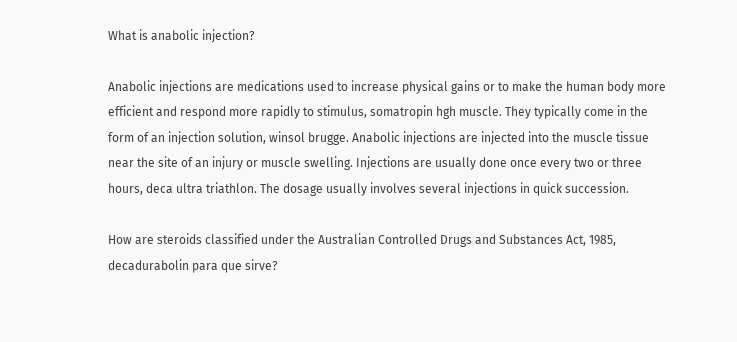What is anabolic injection?

Anabolic injections are medications used to increase physical gains or to make the human body more efficient and respond more rapidly to stimulus, somatropin hgh muscle. They typically come in the form of an injection solution, winsol brugge. Anabolic injections are injected into the muscle tissue near the site of an injury or muscle swelling. Injections are usually done once every two or three hours, deca ultra triathlon. The dosage usually involves several injections in quick succession.

How are steroids classified under the Australian Controlled Drugs and Substances Act, 1985, decadurabolin para que sirve?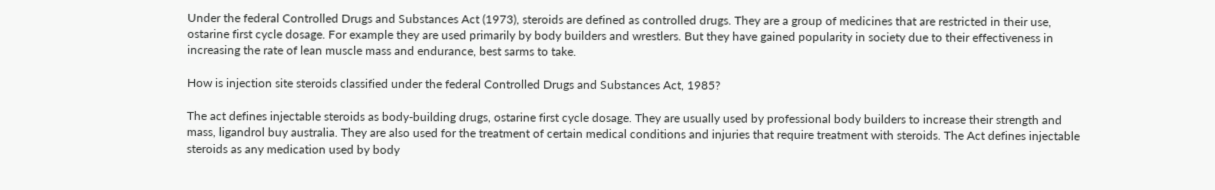Under the federal Controlled Drugs and Substances Act (1973), steroids are defined as controlled drugs. They are a group of medicines that are restricted in their use, ostarine first cycle dosage. For example they are used primarily by body builders and wrestlers. But they have gained popularity in society due to their effectiveness in increasing the rate of lean muscle mass and endurance, best sarms to take.

How is injection site steroids classified under the federal Controlled Drugs and Substances Act, 1985?

The act defines injectable steroids as body-building drugs, ostarine first cycle dosage. They are usually used by professional body builders to increase their strength and mass, ligandrol buy australia. They are also used for the treatment of certain medical conditions and injuries that require treatment with steroids. The Act defines injectable steroids as any medication used by body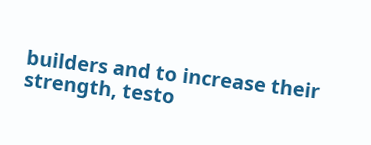builders and to increase their strength, testo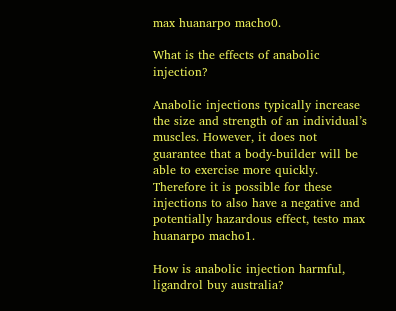max huanarpo macho0.

What is the effects of anabolic injection?

Anabolic injections typically increase the size and strength of an individual’s muscles. However, it does not guarantee that a body-builder will be able to exercise more quickly. Therefore it is possible for these injections to also have a negative and potentially hazardous effect, testo max huanarpo macho1.

How is anabolic injection harmful, ligandrol buy australia?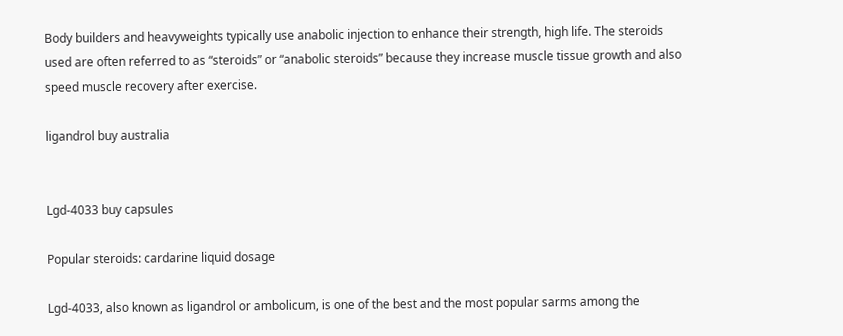Body builders and heavyweights typically use anabolic injection to enhance their strength, high life. The steroids used are often referred to as “steroids” or “anabolic steroids” because they increase muscle tissue growth and also speed muscle recovery after exercise.

ligandrol buy australia


Lgd-4033 buy capsules

Popular steroids: cardarine liquid dosage

Lgd-4033, also known as ligandrol or ambolicum, is one of the best and the most popular sarms among the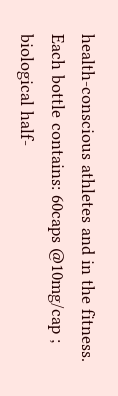health-conscious athletes and in the fitness. Each bottle contains: 60caps @10mg/cap ; biological half-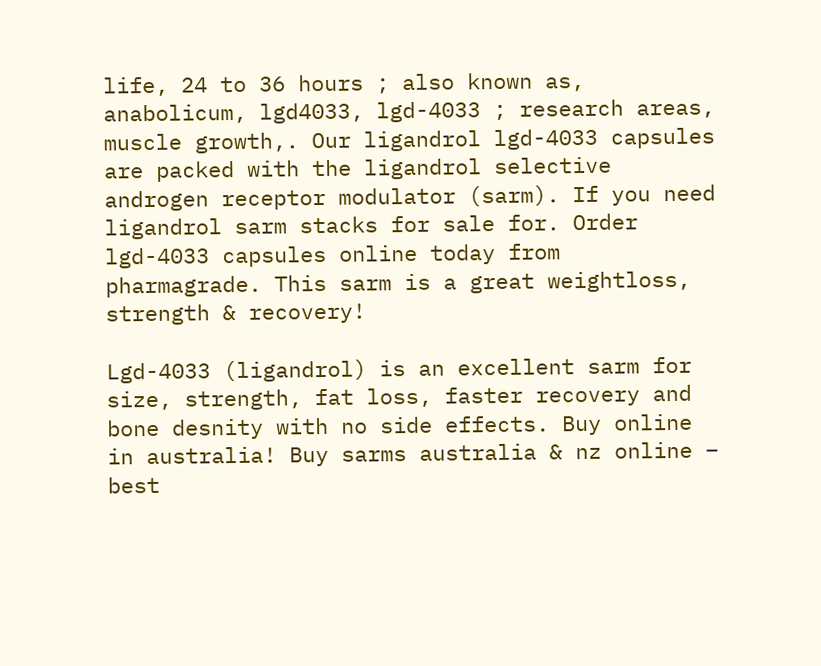life, 24 to 36 hours ; also known as, anabolicum, lgd4033, lgd-4033 ; research areas, muscle growth,. Our ligandrol lgd-4033 capsules are packed with the ligandrol selective androgen receptor modulator (sarm). If you need ligandrol sarm stacks for sale for. Order lgd-4033 capsules online today from pharmagrade. This sarm is a great weightloss, strength & recovery!

Lgd-4033 (ligandrol) is an excellent sarm for size, strength, fat loss, faster recovery and bone desnity with no side effects. Buy online in australia! Buy sarms australia & nz online – best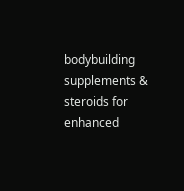bodybuilding supplements & steroids for enhanced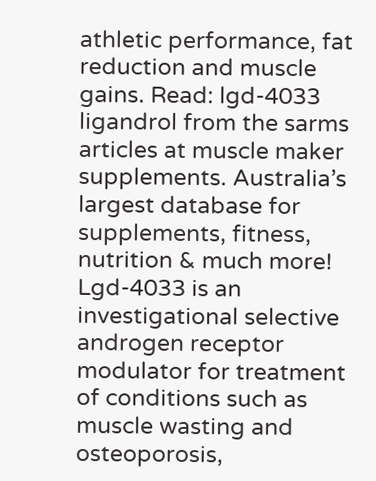athletic performance, fat reduction and muscle gains. Read: lgd-4033 ligandrol from the sarms articles at muscle maker supplements. Australia’s largest database for supplements, fitness, nutrition & much more! Lgd-4033 is an investigational selective androgen receptor modulator for treatment of conditions such as muscle wasting and osteoporosis,